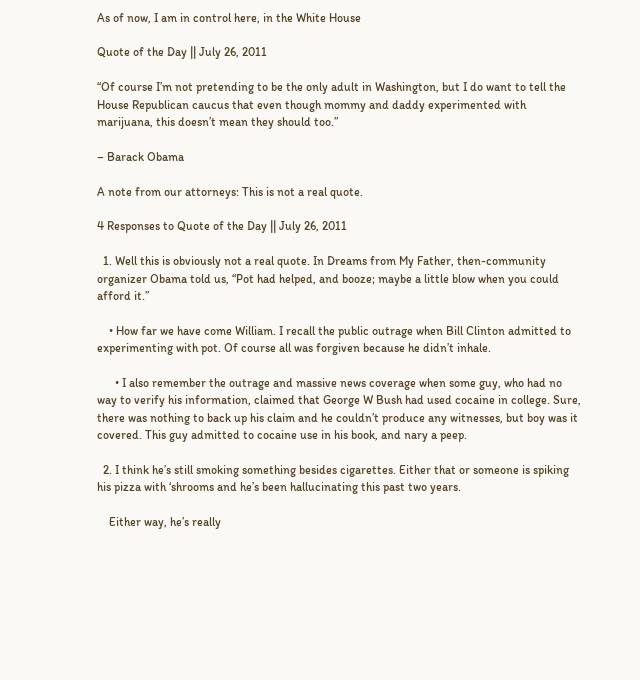As of now, I am in control here, in the White House

Quote of the Day || July 26, 2011

“Of course I’m not pretending to be the only adult in Washington, but I do want to tell the House Republican caucus that even though mommy and daddy experimented with marijuana, this doesn’t mean they should too.”

– Barack Obama

A note from our attorneys: This is not a real quote.

4 Responses to Quote of the Day || July 26, 2011

  1. Well this is obviously not a real quote. In Dreams from My Father, then-community organizer Obama told us, “Pot had helped, and booze; maybe a little blow when you could afford it.”

    • How far we have come William. I recall the public outrage when Bill Clinton admitted to experimenting with pot. Of course all was forgiven because he didn’t inhale.

      • I also remember the outrage and massive news coverage when some guy, who had no way to verify his information, claimed that George W Bush had used cocaine in college. Sure, there was nothing to back up his claim and he couldn’t produce any witnesses, but boy was it covered. This guy admitted to cocaine use in his book, and nary a peep.

  2. I think he’s still smoking something besides cigarettes. Either that or someone is spiking his pizza with ‘shrooms and he’s been hallucinating this past two years.

    Either way, he’s really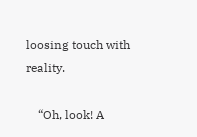loosing touch with reality.

    “Oh, look! A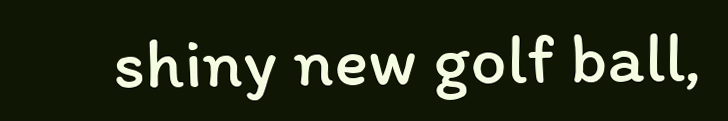shiny new golf ball,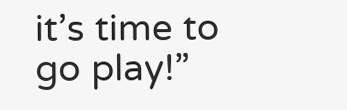it’s time to go play!”